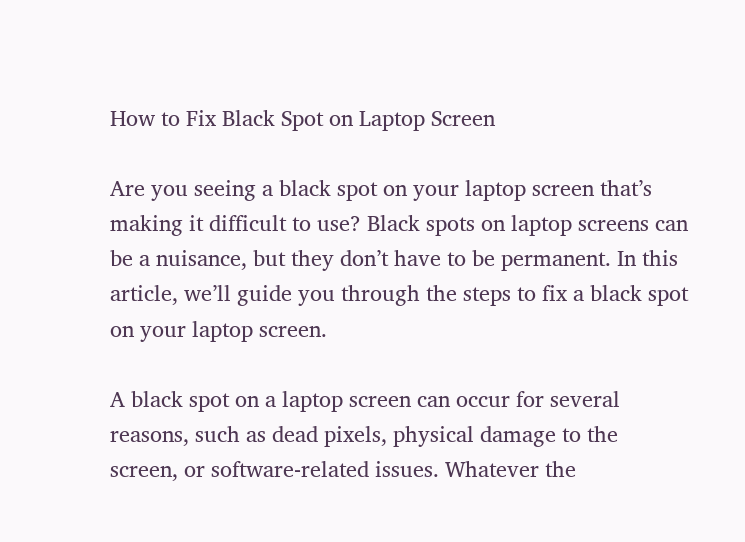How to Fix Black Spot on Laptop Screen

Are you seeing a black spot on your laptop screen that’s making it difficult to use? Black spots on laptop screens can be a nuisance, but they don’t have to be permanent. In this article, we’ll guide you through the steps to fix a black spot on your laptop screen.

A black spot on a laptop screen can occur for several reasons, such as dead pixels, physical damage to the screen, or software-related issues. Whatever the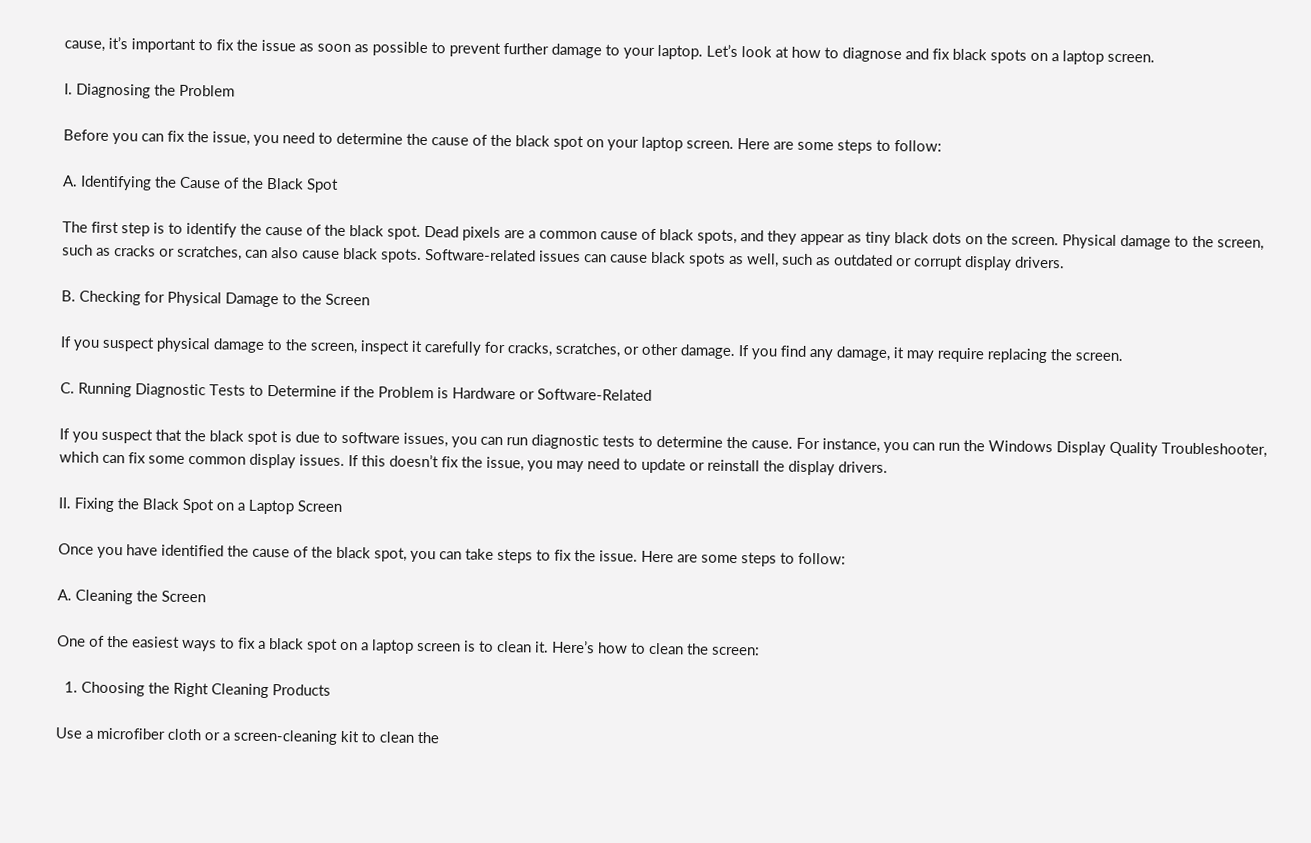cause, it’s important to fix the issue as soon as possible to prevent further damage to your laptop. Let’s look at how to diagnose and fix black spots on a laptop screen.

I. Diagnosing the Problem

Before you can fix the issue, you need to determine the cause of the black spot on your laptop screen. Here are some steps to follow:

A. Identifying the Cause of the Black Spot

The first step is to identify the cause of the black spot. Dead pixels are a common cause of black spots, and they appear as tiny black dots on the screen. Physical damage to the screen, such as cracks or scratches, can also cause black spots. Software-related issues can cause black spots as well, such as outdated or corrupt display drivers.

B. Checking for Physical Damage to the Screen

If you suspect physical damage to the screen, inspect it carefully for cracks, scratches, or other damage. If you find any damage, it may require replacing the screen.

C. Running Diagnostic Tests to Determine if the Problem is Hardware or Software-Related

If you suspect that the black spot is due to software issues, you can run diagnostic tests to determine the cause. For instance, you can run the Windows Display Quality Troubleshooter, which can fix some common display issues. If this doesn’t fix the issue, you may need to update or reinstall the display drivers.

II. Fixing the Black Spot on a Laptop Screen

Once you have identified the cause of the black spot, you can take steps to fix the issue. Here are some steps to follow:

A. Cleaning the Screen

One of the easiest ways to fix a black spot on a laptop screen is to clean it. Here’s how to clean the screen:

  1. Choosing the Right Cleaning Products

Use a microfiber cloth or a screen-cleaning kit to clean the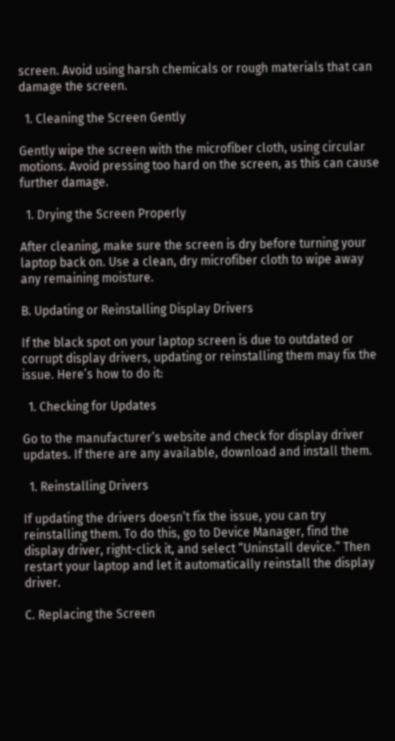screen. Avoid using harsh chemicals or rough materials that can damage the screen.

  1. Cleaning the Screen Gently

Gently wipe the screen with the microfiber cloth, using circular motions. Avoid pressing too hard on the screen, as this can cause further damage.

  1. Drying the Screen Properly

After cleaning, make sure the screen is dry before turning your laptop back on. Use a clean, dry microfiber cloth to wipe away any remaining moisture.

B. Updating or Reinstalling Display Drivers

If the black spot on your laptop screen is due to outdated or corrupt display drivers, updating or reinstalling them may fix the issue. Here’s how to do it:

  1. Checking for Updates

Go to the manufacturer’s website and check for display driver updates. If there are any available, download and install them.

  1. Reinstalling Drivers

If updating the drivers doesn’t fix the issue, you can try reinstalling them. To do this, go to Device Manager, find the display driver, right-click it, and select “Uninstall device.” Then restart your laptop and let it automatically reinstall the display driver.

C. Replacing the Screen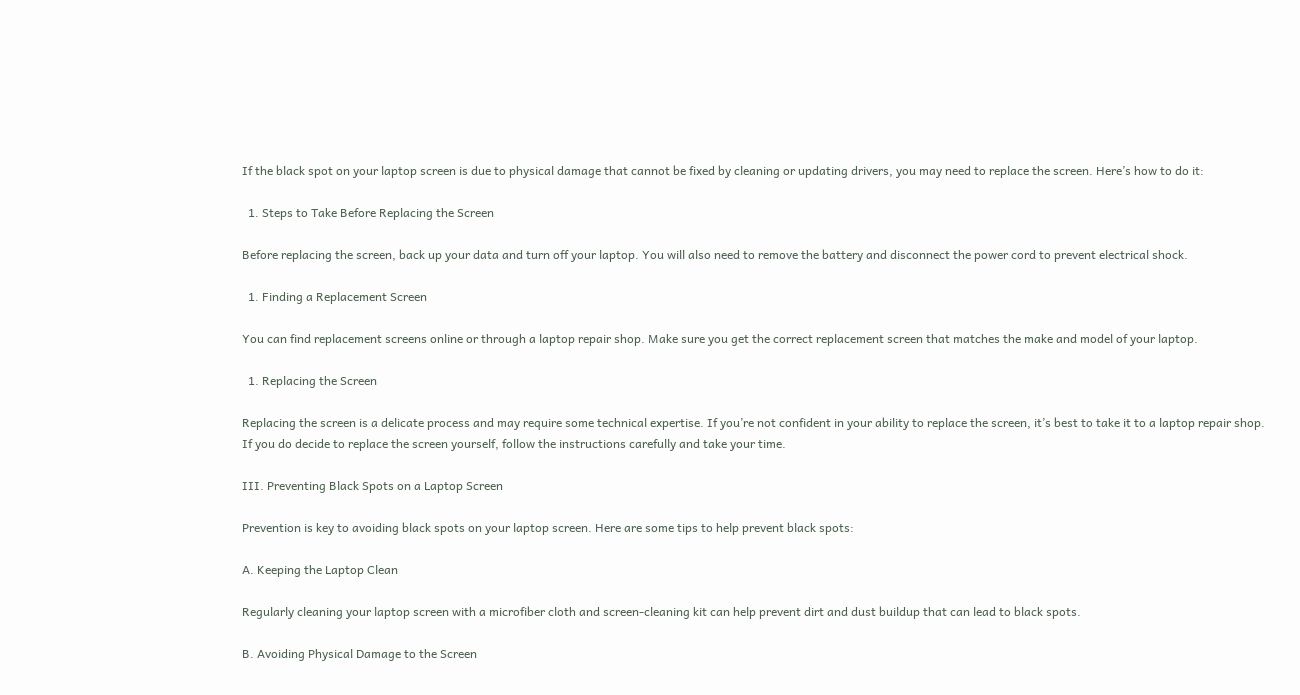If the black spot on your laptop screen is due to physical damage that cannot be fixed by cleaning or updating drivers, you may need to replace the screen. Here’s how to do it:

  1. Steps to Take Before Replacing the Screen

Before replacing the screen, back up your data and turn off your laptop. You will also need to remove the battery and disconnect the power cord to prevent electrical shock.

  1. Finding a Replacement Screen

You can find replacement screens online or through a laptop repair shop. Make sure you get the correct replacement screen that matches the make and model of your laptop.

  1. Replacing the Screen

Replacing the screen is a delicate process and may require some technical expertise. If you’re not confident in your ability to replace the screen, it’s best to take it to a laptop repair shop. If you do decide to replace the screen yourself, follow the instructions carefully and take your time.

III. Preventing Black Spots on a Laptop Screen

Prevention is key to avoiding black spots on your laptop screen. Here are some tips to help prevent black spots:

A. Keeping the Laptop Clean

Regularly cleaning your laptop screen with a microfiber cloth and screen-cleaning kit can help prevent dirt and dust buildup that can lead to black spots.

B. Avoiding Physical Damage to the Screen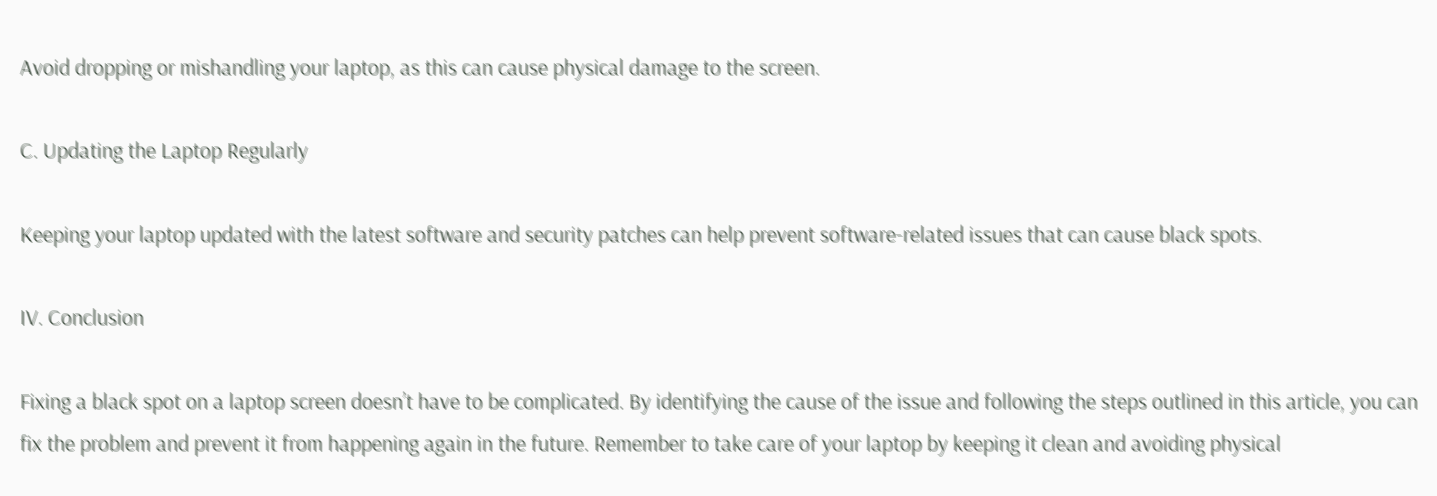Avoid dropping or mishandling your laptop, as this can cause physical damage to the screen.

C. Updating the Laptop Regularly

Keeping your laptop updated with the latest software and security patches can help prevent software-related issues that can cause black spots.

IV. Conclusion

Fixing a black spot on a laptop screen doesn’t have to be complicated. By identifying the cause of the issue and following the steps outlined in this article, you can fix the problem and prevent it from happening again in the future. Remember to take care of your laptop by keeping it clean and avoiding physical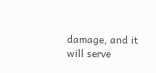damage, and it will serve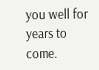you well for years to come.